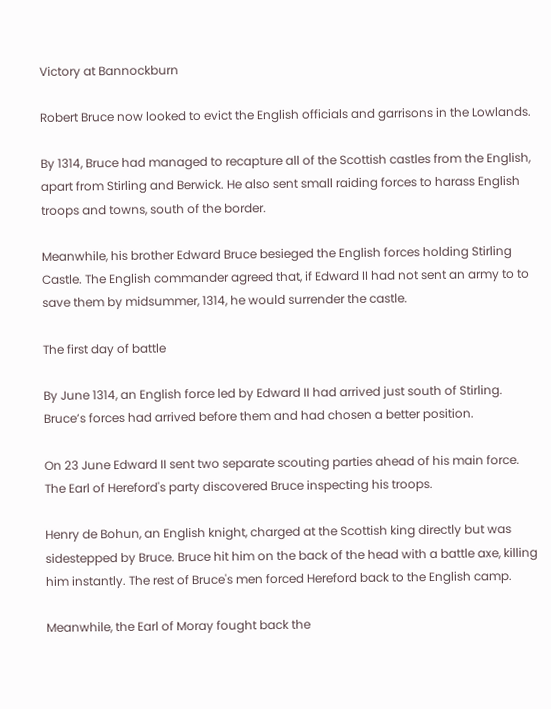Victory at Bannockburn

Robert Bruce now looked to evict the English officials and garrisons in the Lowlands.

By 1314, Bruce had managed to recapture all of the Scottish castles from the English, apart from Stirling and Berwick. He also sent small raiding forces to harass English troops and towns, south of the border.

Meanwhile, his brother Edward Bruce besieged the English forces holding Stirling Castle. The English commander agreed that, if Edward II had not sent an army to to save them by midsummer, 1314, he would surrender the castle.

The first day of battle

By June 1314, an English force led by Edward II had arrived just south of Stirling. Bruce’s forces had arrived before them and had chosen a better position.

On 23 June Edward II sent two separate scouting parties ahead of his main force. The Earl of Hereford's party discovered Bruce inspecting his troops.

Henry de Bohun, an English knight, charged at the Scottish king directly but was sidestepped by Bruce. Bruce hit him on the back of the head with a battle axe, killing him instantly. The rest of Bruce's men forced Hereford back to the English camp.

Meanwhile, the Earl of Moray fought back the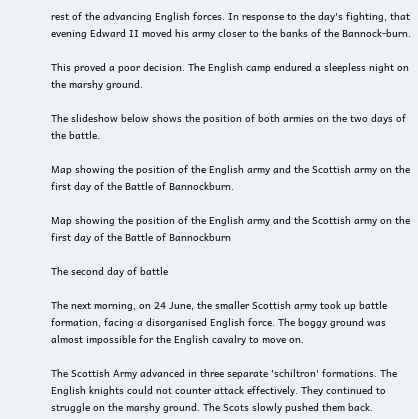rest of the advancing English forces. In response to the day's fighting, that evening Edward II moved his army closer to the banks of the Bannock-burn.

This proved a poor decision. The English camp endured a sleepless night on the marshy ground.

The slideshow below shows the position of both armies on the two days of the battle.

Map showing the position of the English army and the Scottish army on the first day of the Battle of Bannockburn.

Map showing the position of the English army and the Scottish army on the first day of the Battle of Bannockburn

The second day of battle

The next morning, on 24 June, the smaller Scottish army took up battle formation, facing a disorganised English force. The boggy ground was almost impossible for the English cavalry to move on.

The Scottish Army advanced in three separate 'schiltron' formations. The English knights could not counter attack effectively. They continued to struggle on the marshy ground. The Scots slowly pushed them back.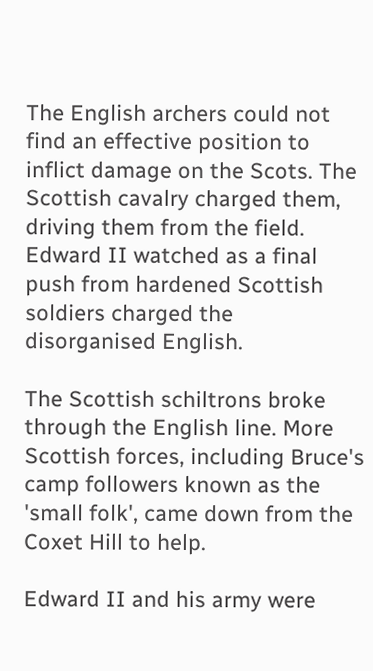The English archers could not find an effective position to inflict damage on the Scots. The Scottish cavalry charged them, driving them from the field. Edward II watched as a final push from hardened Scottish soldiers charged the disorganised English.

The Scottish schiltrons broke through the English line. More Scottish forces, including Bruce's camp followers known as the 'small folk', came down from the Coxet Hill to help.

Edward II and his army were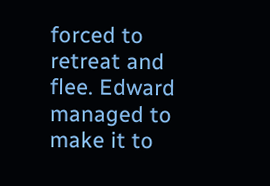forced to retreat and flee. Edward managed to make it to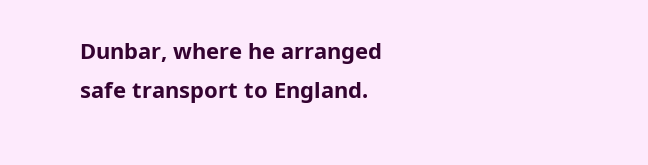Dunbar, where he arranged safe transport to England.